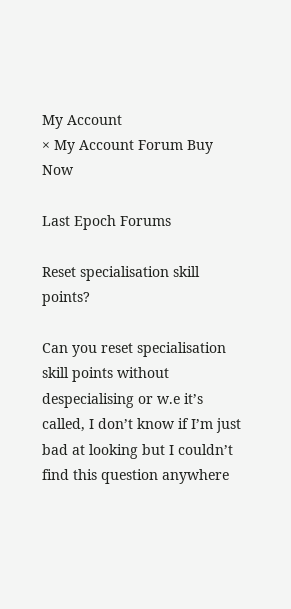My Account
× My Account Forum Buy Now

Last Epoch Forums

Reset specialisation skill points?

Can you reset specialisation skill points without despecialising or w.e it’s called, I don’t know if I’m just bad at looking but I couldn’t find this question anywhere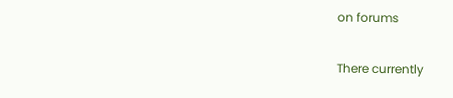on forums

There currently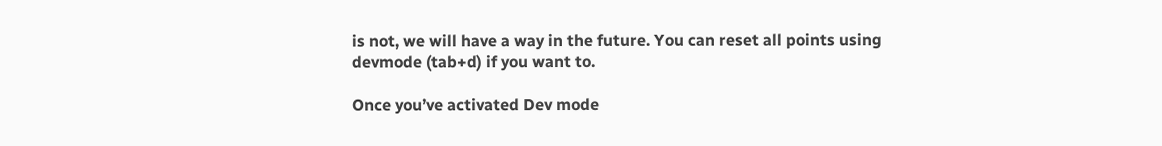is not, we will have a way in the future. You can reset all points using devmode (tab+d) if you want to.

Once you’ve activated Dev mode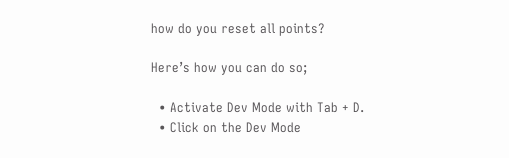how do you reset all points?

Here’s how you can do so;

  • Activate Dev Mode with Tab + D.
  • Click on the Dev Mode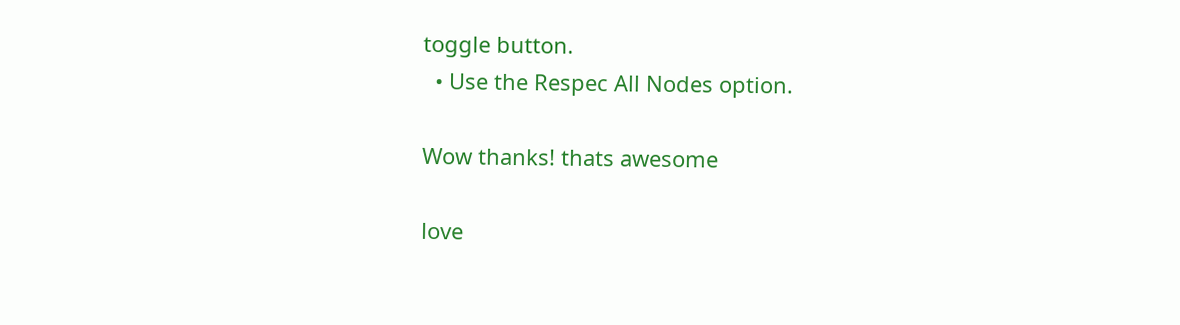toggle button.
  • Use the Respec All Nodes option.

Wow thanks! thats awesome

love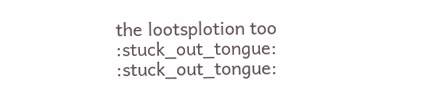the lootsplotion too :stuck_out_tongue: :stuck_out_tongue: